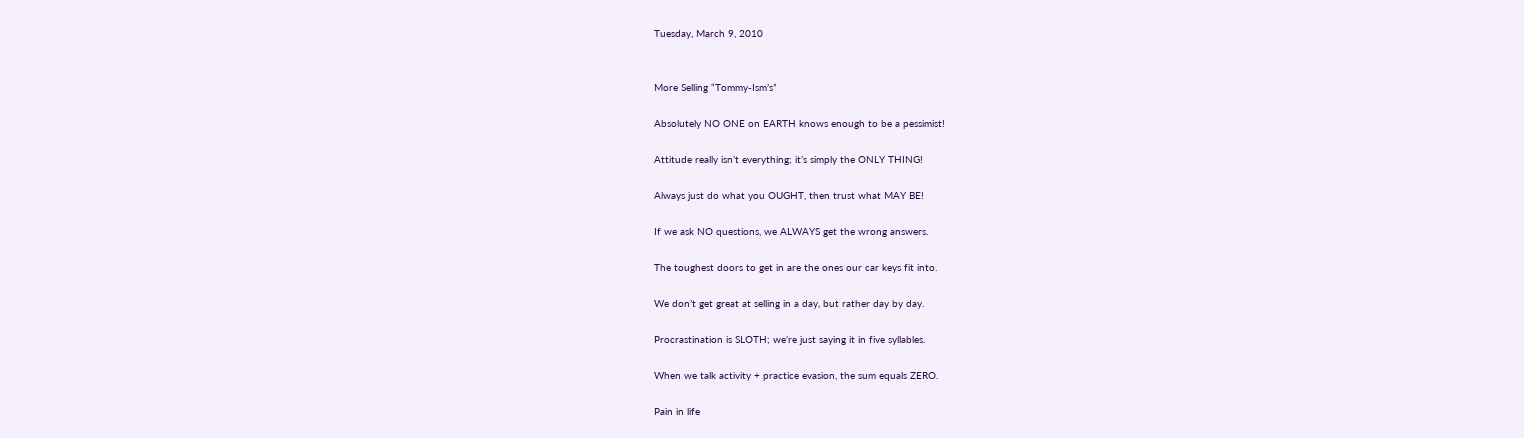Tuesday, March 9, 2010


More Selling “Tommy-Ism’s”

Absolutely NO ONE on EARTH knows enough to be a pessimist!

Attitude really isn’t everything; it’s simply the ONLY THING!

Always just do what you OUGHT, then trust what MAY BE!

If we ask NO questions, we ALWAYS get the wrong answers.

The toughest doors to get in are the ones our car keys fit into.

We don’t get great at selling in a day, but rather day by day.

Procrastination is SLOTH; we’re just saying it in five syllables.

When we talk activity + practice evasion, the sum equals ZERO.

Pain in life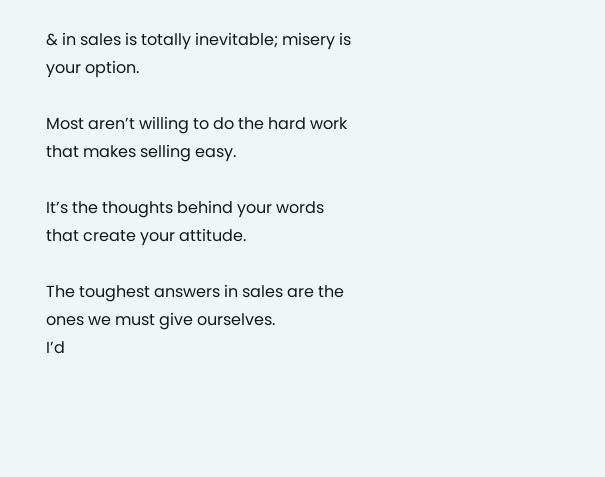& in sales is totally inevitable; misery is your option.

Most aren’t willing to do the hard work that makes selling easy.

It’s the thoughts behind your words that create your attitude.

The toughest answers in sales are the ones we must give ourselves.
I’d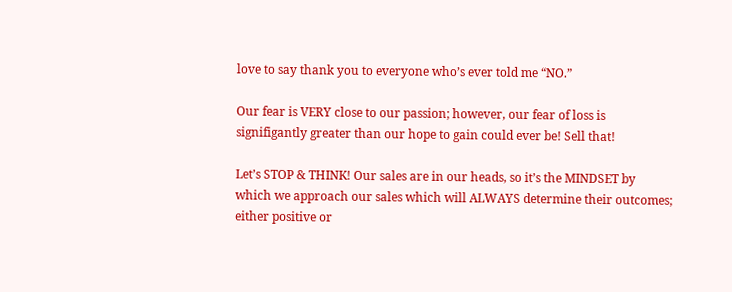love to say thank you to everyone who’s ever told me “NO.”

Our fear is VERY close to our passion; however, our fear of loss is signifigantly greater than our hope to gain could ever be! Sell that!

Let’s STOP & THINK! Our sales are in our heads, so it’s the MINDSET by which we approach our sales which will ALWAYS determine their outcomes; either positive or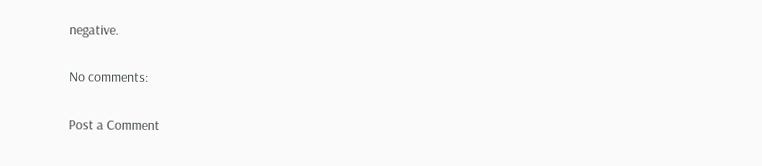negative.

No comments:

Post a Comment